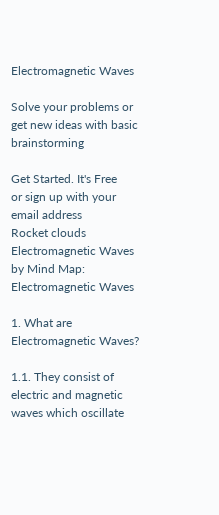Electromagnetic Waves

Solve your problems or get new ideas with basic brainstorming

Get Started. It's Free
or sign up with your email address
Rocket clouds
Electromagnetic Waves by Mind Map: Electromagnetic Waves

1. What are Electromagnetic Waves?

1.1. They consist of electric and magnetic waves which oscillate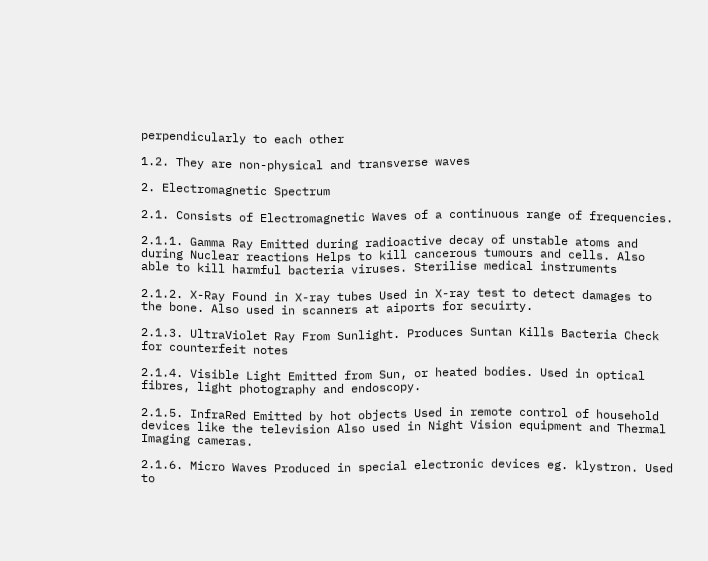perpendicularly to each other

1.2. They are non-physical and transverse waves

2. Electromagnetic Spectrum

2.1. Consists of Electromagnetic Waves of a continuous range of frequencies.

2.1.1. Gamma Ray Emitted during radioactive decay of unstable atoms and during Nuclear reactions Helps to kill cancerous tumours and cells. Also able to kill harmful bacteria viruses. Sterilise medical instruments

2.1.2. X-Ray Found in X-ray tubes Used in X-ray test to detect damages to the bone. Also used in scanners at aiports for secuirty.

2.1.3. UltraViolet Ray From Sunlight. Produces Suntan Kills Bacteria Check for counterfeit notes

2.1.4. Visible Light Emitted from Sun, or heated bodies. Used in optical fibres, light photography and endoscopy.

2.1.5. InfraRed Emitted by hot objects Used in remote control of household devices like the television Also used in Night Vision equipment and Thermal Imaging cameras.

2.1.6. Micro Waves Produced in special electronic devices eg. klystron. Used to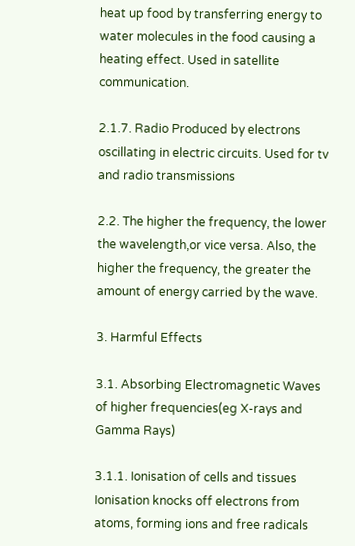heat up food by transferring energy to water molecules in the food causing a heating effect. Used in satellite communication.

2.1.7. Radio Produced by electrons oscillating in electric circuits. Used for tv and radio transmissions

2.2. The higher the frequency, the lower the wavelength,or vice versa. Also, the higher the frequency, the greater the amount of energy carried by the wave.

3. Harmful Effects

3.1. Absorbing Electromagnetic Waves of higher frequencies(eg X-rays and Gamma Rays)

3.1.1. Ionisation of cells and tissues Ionisation knocks off electrons from atoms, forming ions and free radicals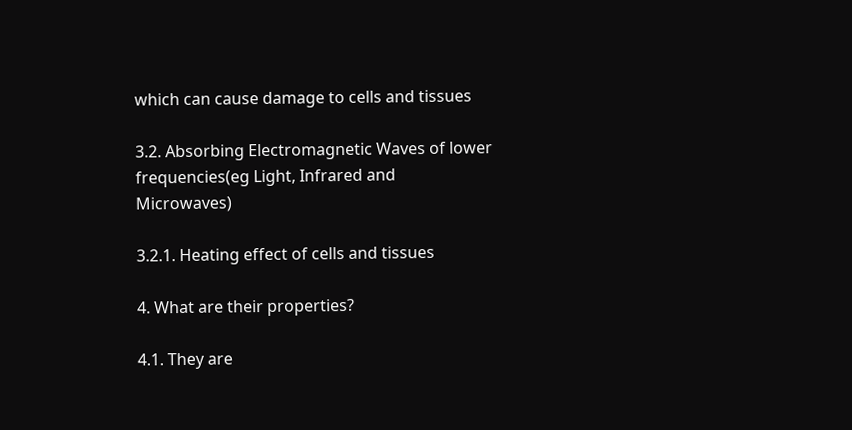which can cause damage to cells and tissues

3.2. Absorbing Electromagnetic Waves of lower frequencies(eg Light, Infrared and Microwaves)

3.2.1. Heating effect of cells and tissues

4. What are their properties?

4.1. They are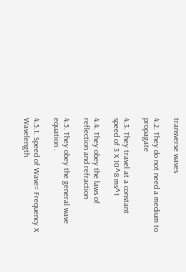transverse waves

4.2. They do not need a medium to propagate

4.3. They travel at a constant speed of 3 X 10^8 ms^1

4.4. They obey the laws of reflection and refraction

4.5. They obey the general wave equation .

4.5.1. Speed of Wave= Frequency X Wavelength